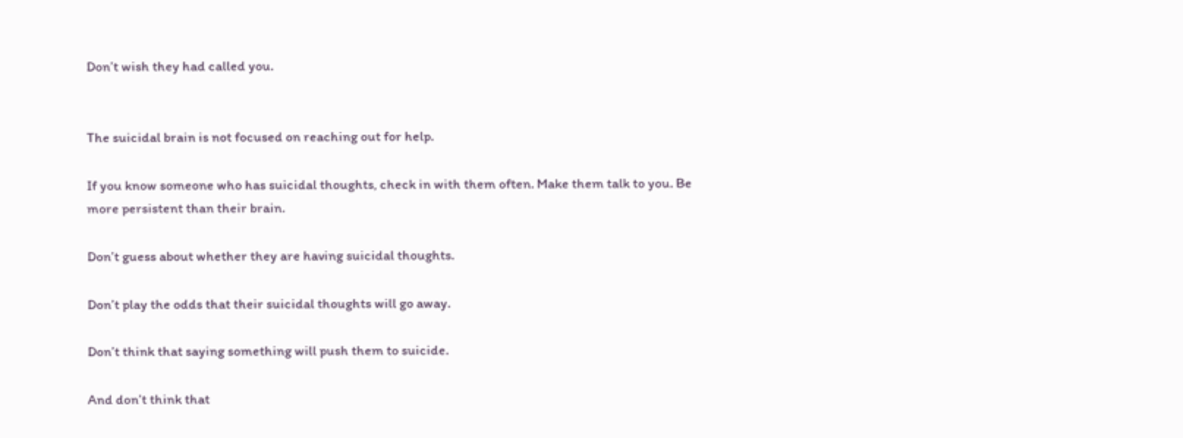Don’t wish they had called you.


The suicidal brain is not focused on reaching out for help.

If you know someone who has suicidal thoughts, check in with them often. Make them talk to you. Be more persistent than their brain.

Don’t guess about whether they are having suicidal thoughts.

Don’t play the odds that their suicidal thoughts will go away.

Don’t think that saying something will push them to suicide.

And don’t think that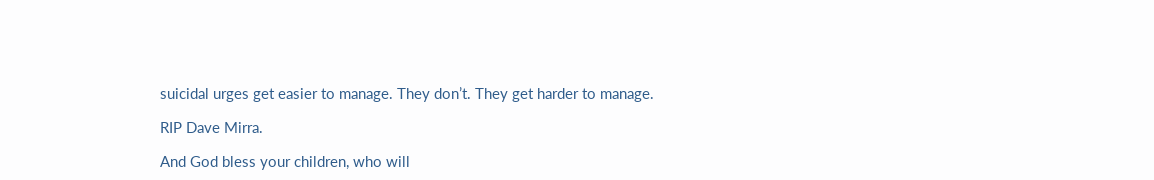suicidal urges get easier to manage. They don’t. They get harder to manage.

RIP Dave Mirra.

And God bless your children, who will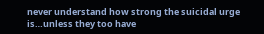never understand how strong the suicidal urge is…unless they too have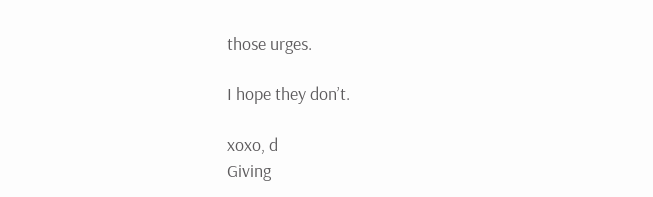those urges.

I hope they don’t.

xoxo, d
Giving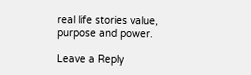real life stories value, purpose and power.

Leave a Reply